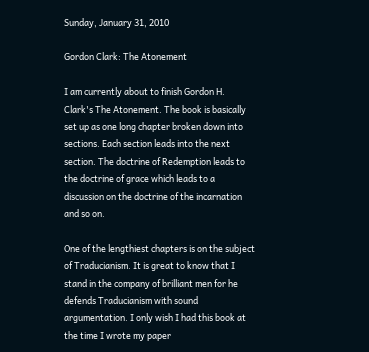Sunday, January 31, 2010

Gordon Clark: The Atonement

I am currently about to finish Gordon H. Clark's The Atonement. The book is basically set up as one long chapter broken down into sections. Each section leads into the next section. The doctrine of Redemption leads to the doctrine of grace which leads to a discussion on the doctrine of the incarnation and so on.

One of the lengthiest chapters is on the subject of Traducianism. It is great to know that I stand in the company of brilliant men for he defends Traducianism with sound argumentation. I only wish I had this book at the time I wrote my paper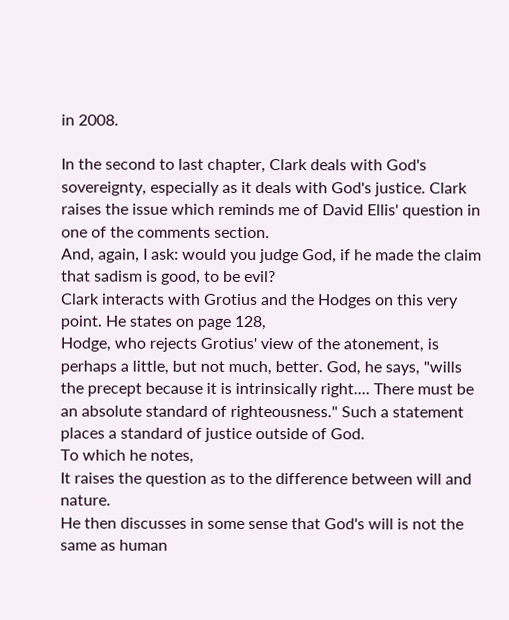in 2008.

In the second to last chapter, Clark deals with God's sovereignty, especially as it deals with God's justice. Clark raises the issue which reminds me of David Ellis' question in one of the comments section.
And, again, I ask: would you judge God, if he made the claim that sadism is good, to be evil?
Clark interacts with Grotius and the Hodges on this very point. He states on page 128,
Hodge, who rejects Grotius' view of the atonement, is perhaps a little, but not much, better. God, he says, "wills the precept because it is intrinsically right.... There must be an absolute standard of righteousness." Such a statement places a standard of justice outside of God.
To which he notes,
It raises the question as to the difference between will and nature.
He then discusses in some sense that God's will is not the same as human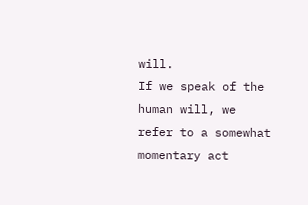will.
If we speak of the human will, we refer to a somewhat momentary act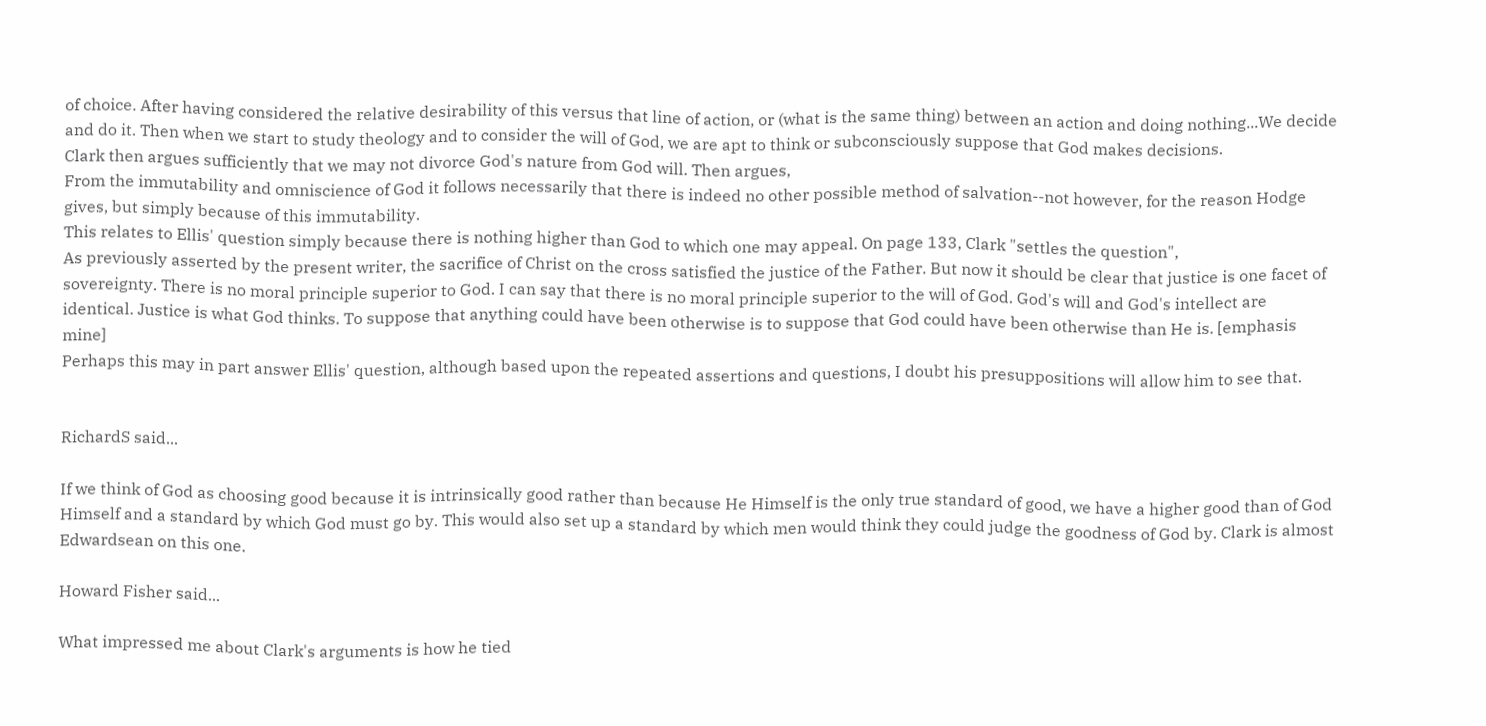of choice. After having considered the relative desirability of this versus that line of action, or (what is the same thing) between an action and doing nothing...We decide and do it. Then when we start to study theology and to consider the will of God, we are apt to think or subconsciously suppose that God makes decisions.
Clark then argues sufficiently that we may not divorce God's nature from God will. Then argues,
From the immutability and omniscience of God it follows necessarily that there is indeed no other possible method of salvation--not however, for the reason Hodge gives, but simply because of this immutability.
This relates to Ellis' question simply because there is nothing higher than God to which one may appeal. On page 133, Clark "settles the question",
As previously asserted by the present writer, the sacrifice of Christ on the cross satisfied the justice of the Father. But now it should be clear that justice is one facet of sovereignty. There is no moral principle superior to God. I can say that there is no moral principle superior to the will of God. God's will and God's intellect are identical. Justice is what God thinks. To suppose that anything could have been otherwise is to suppose that God could have been otherwise than He is. [emphasis mine]
Perhaps this may in part answer Ellis' question, although based upon the repeated assertions and questions, I doubt his presuppositions will allow him to see that.


RichardS said...

If we think of God as choosing good because it is intrinsically good rather than because He Himself is the only true standard of good, we have a higher good than of God Himself and a standard by which God must go by. This would also set up a standard by which men would think they could judge the goodness of God by. Clark is almost Edwardsean on this one.

Howard Fisher said...

What impressed me about Clark's arguments is how he tied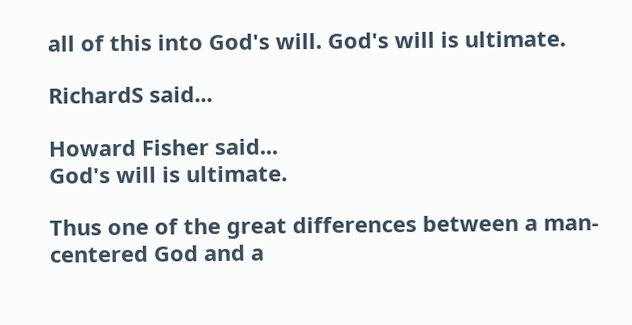all of this into God's will. God's will is ultimate.

RichardS said...

Howard Fisher said...
God's will is ultimate.

Thus one of the great differences between a man-centered God and a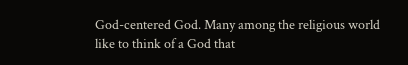God-centered God. Many among the religious world like to think of a God that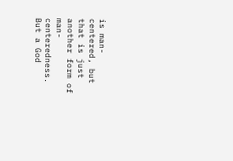is man-centered, but that is just another form of man-centeredness. But a God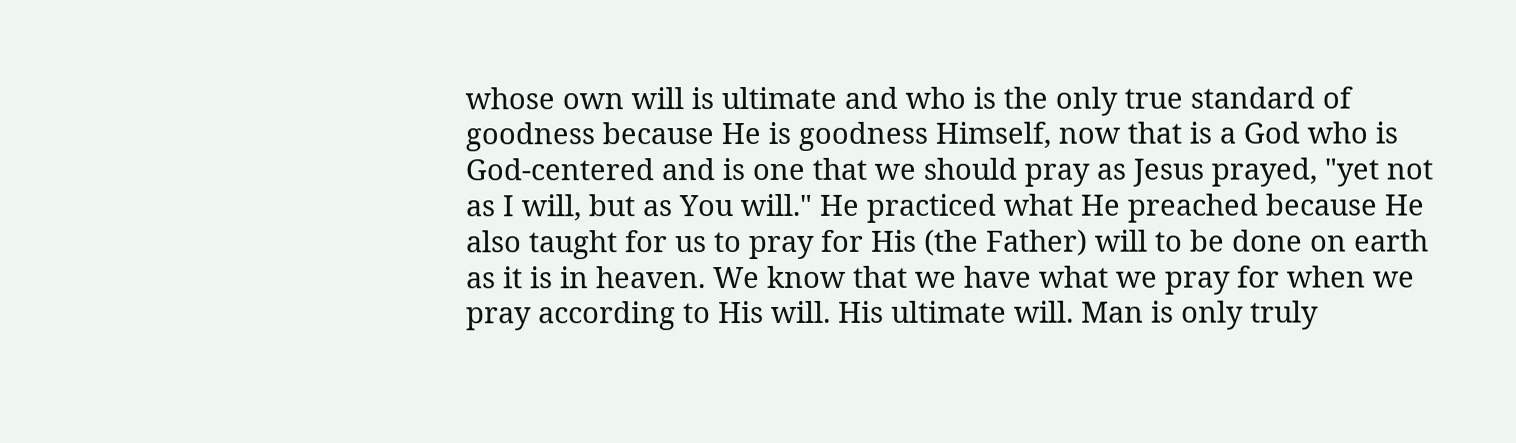whose own will is ultimate and who is the only true standard of goodness because He is goodness Himself, now that is a God who is God-centered and is one that we should pray as Jesus prayed, "yet not as I will, but as You will." He practiced what He preached because He also taught for us to pray for His (the Father) will to be done on earth as it is in heaven. We know that we have what we pray for when we pray according to His will. His ultimate will. Man is only truly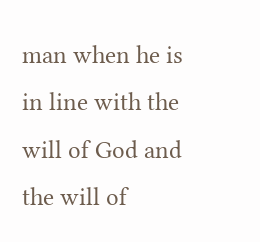man when he is in line with the will of God and the will of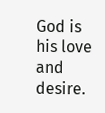God is his love and desire.